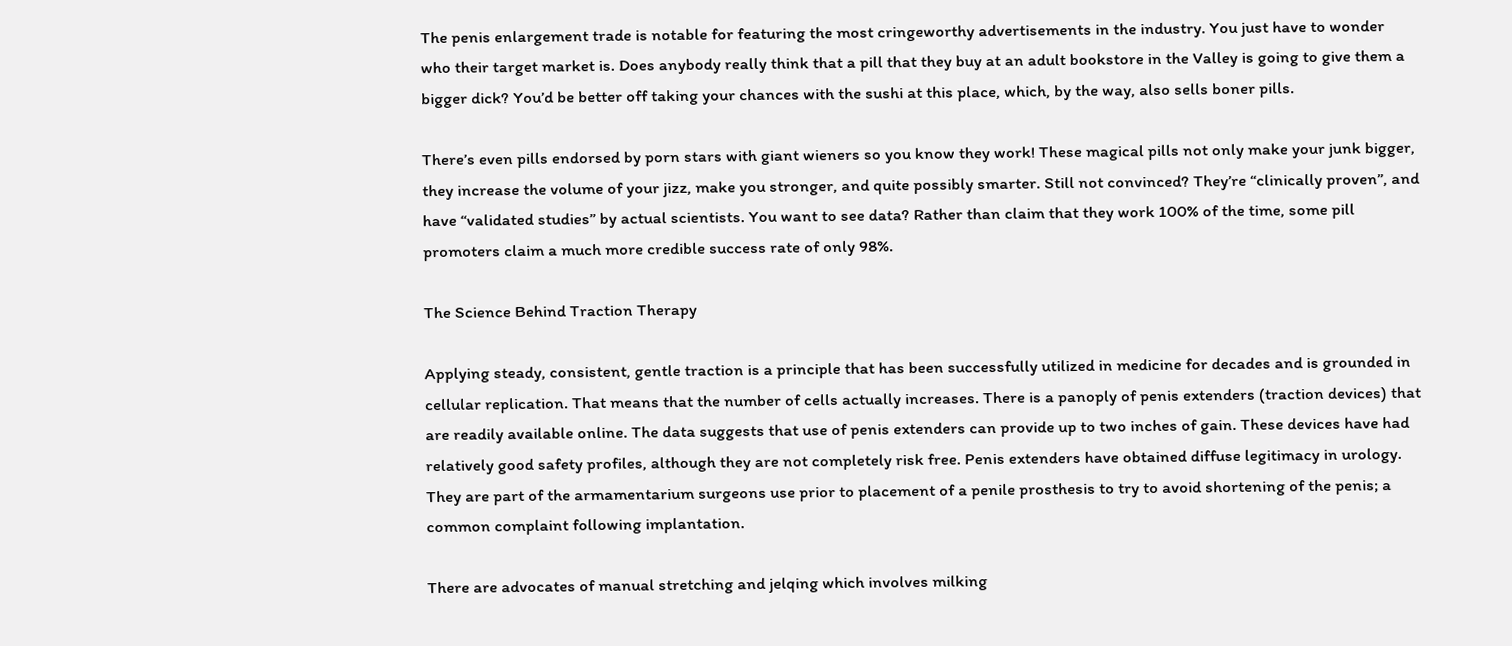The penis enlargement trade is notable for featuring the most cringeworthy advertisements in the industry. You just have to wonder who their target market is. Does anybody really think that a pill that they buy at an adult bookstore in the Valley is going to give them a bigger dick? You’d be better off taking your chances with the sushi at this place, which, by the way, also sells boner pills.

There’s even pills endorsed by porn stars with giant wieners so you know they work! These magical pills not only make your junk bigger, they increase the volume of your jizz, make you stronger, and quite possibly smarter. Still not convinced? They’re “clinically proven”, and have “validated studies” by actual scientists. You want to see data? Rather than claim that they work 100% of the time, some pill promoters claim a much more credible success rate of only 98%.

The Science Behind Traction Therapy

Applying steady, consistent, gentle traction is a principle that has been successfully utilized in medicine for decades and is grounded in cellular replication. That means that the number of cells actually increases. There is a panoply of penis extenders (traction devices) that are readily available online. The data suggests that use of penis extenders can provide up to two inches of gain. These devices have had relatively good safety profiles, although they are not completely risk free. Penis extenders have obtained diffuse legitimacy in urology. They are part of the armamentarium surgeons use prior to placement of a penile prosthesis to try to avoid shortening of the penis; a common complaint following implantation.

There are advocates of manual stretching and jelqing which involves milking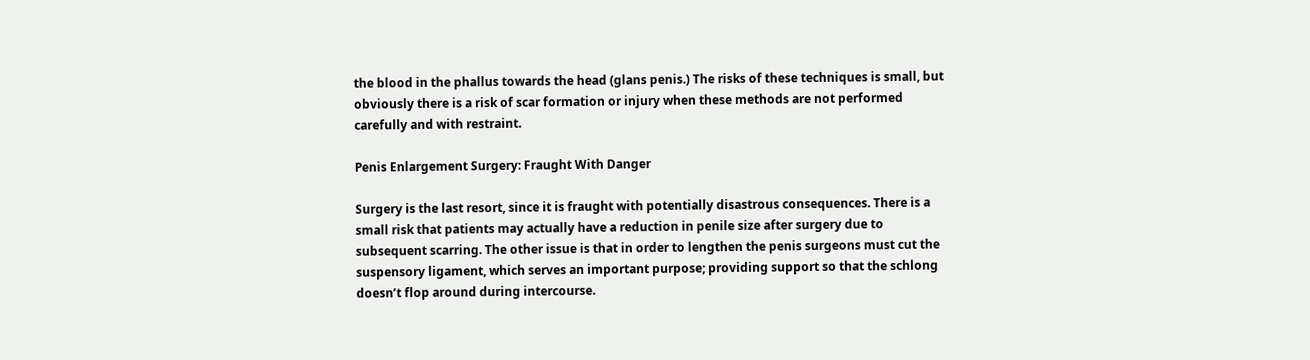the blood in the phallus towards the head (glans penis.) The risks of these techniques is small, but obviously there is a risk of scar formation or injury when these methods are not performed carefully and with restraint.

Penis Enlargement Surgery: Fraught With Danger

Surgery is the last resort, since it is fraught with potentially disastrous consequences. There is a small risk that patients may actually have a reduction in penile size after surgery due to subsequent scarring. The other issue is that in order to lengthen the penis surgeons must cut the suspensory ligament, which serves an important purpose; providing support so that the schlong doesn’t flop around during intercourse.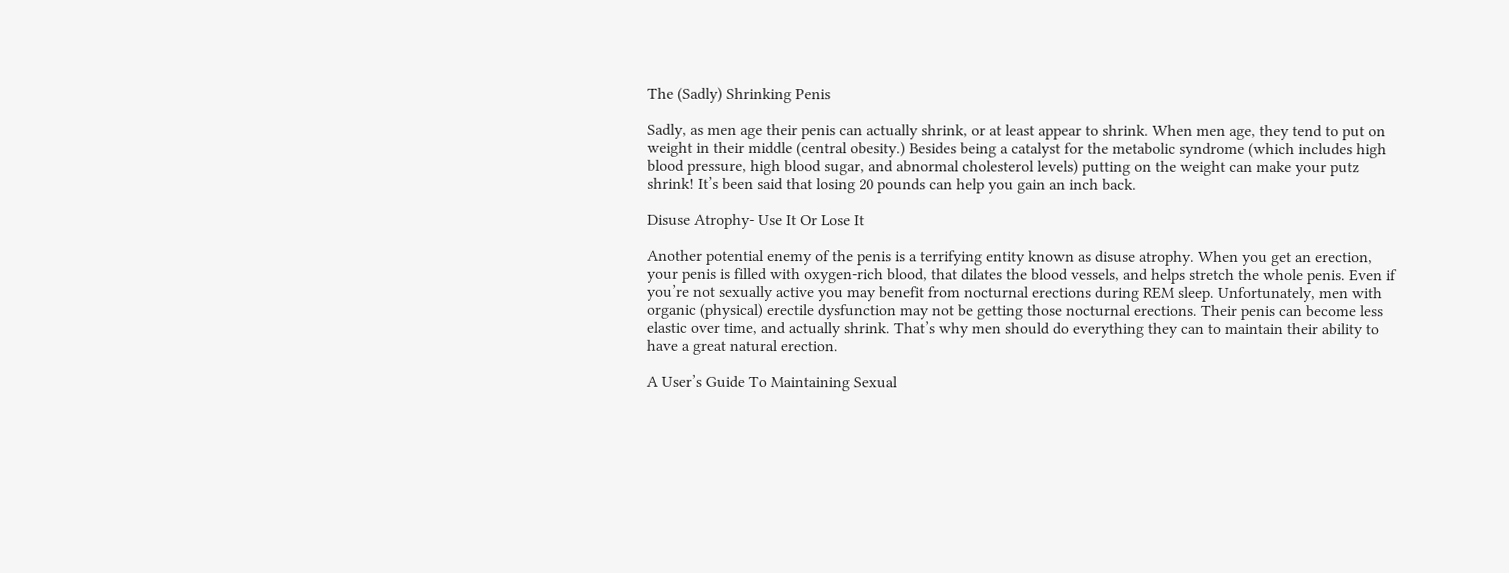The (Sadly) Shrinking Penis

Sadly, as men age their penis can actually shrink, or at least appear to shrink. When men age, they tend to put on weight in their middle (central obesity.) Besides being a catalyst for the metabolic syndrome (which includes high blood pressure, high blood sugar, and abnormal cholesterol levels) putting on the weight can make your putz shrink! It’s been said that losing 20 pounds can help you gain an inch back.

Disuse Atrophy- Use It Or Lose It

Another potential enemy of the penis is a terrifying entity known as disuse atrophy. When you get an erection, your penis is filled with oxygen-rich blood, that dilates the blood vessels, and helps stretch the whole penis. Even if you’re not sexually active you may benefit from nocturnal erections during REM sleep. Unfortunately, men with organic (physical) erectile dysfunction may not be getting those nocturnal erections. Their penis can become less elastic over time, and actually shrink. That’s why men should do everything they can to maintain their ability to have a great natural erection.

A User’s Guide To Maintaining Sexual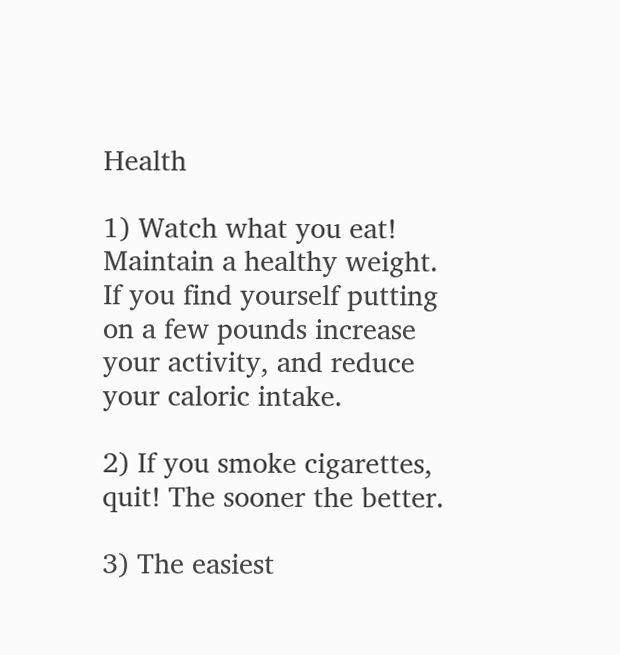Health

1) Watch what you eat! Maintain a healthy weight. If you find yourself putting on a few pounds increase your activity, and reduce your caloric intake.

2) If you smoke cigarettes, quit! The sooner the better.

3) The easiest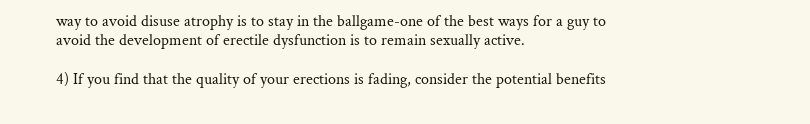way to avoid disuse atrophy is to stay in the ballgame-one of the best ways for a guy to avoid the development of erectile dysfunction is to remain sexually active.

4) If you find that the quality of your erections is fading, consider the potential benefits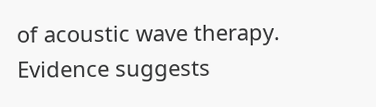of acoustic wave therapy. Evidence suggests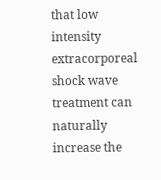that low intensity extracorporeal shock wave treatment can naturally increase the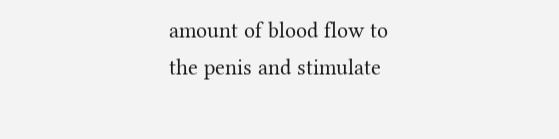amount of blood flow to the penis and stimulate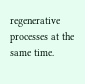regenerative processes at the same time.